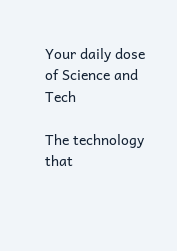Your daily dose of Science and Tech

The technology that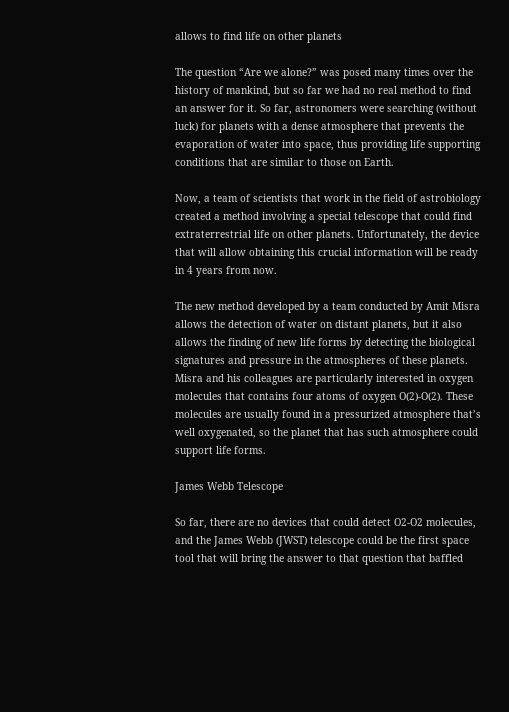allows to find life on other planets

The question “Are we alone?” was posed many times over the history of mankind, but so far we had no real method to find an answer for it. So far, astronomers were searching (without luck) for planets with a dense atmosphere that prevents the evaporation of water into space, thus providing life supporting conditions that are similar to those on Earth.

Now, a team of scientists that work in the field of astrobiology created a method involving a special telescope that could find extraterrestrial life on other planets. Unfortunately, the device that will allow obtaining this crucial information will be ready in 4 years from now.

The new method developed by a team conducted by Amit Misra allows the detection of water on distant planets, but it also allows the finding of new life forms by detecting the biological signatures and pressure in the atmospheres of these planets. Misra and his colleagues are particularly interested in oxygen molecules that contains four atoms of oxygen O(2)-O(2). These molecules are usually found in a pressurized atmosphere that’s well oxygenated, so the planet that has such atmosphere could support life forms.

James Webb Telescope

So far, there are no devices that could detect O2-O2 molecules, and the James Webb (JWST) telescope could be the first space tool that will bring the answer to that question that baffled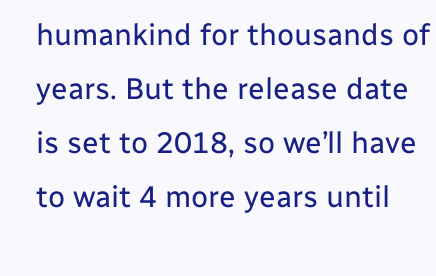humankind for thousands of years. But the release date is set to 2018, so we’ll have to wait 4 more years until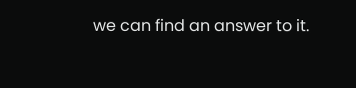we can find an answer to it.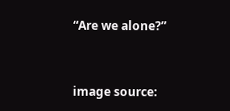“Are we alone?”


image source: